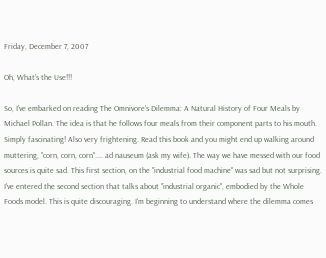Friday, December 7, 2007

Oh, What's the Use!!!

So, I've embarked on reading The Omnivore's Dilemma: A Natural History of Four Meals by Michael Pollan. The idea is that he follows four meals from their component parts to his mouth. Simply fascinating! Also very frightening. Read this book and you might end up walking around muttering, "corn, corn, corn".... ad nauseum (ask my wife). The way we have messed with our food sources is quite sad. This first section, on the "industrial food machine" was sad but not surprising. I've entered the second section that talks about "industrial organic", embodied by the Whole Foods model. This is quite discouraging. I'm beginning to understand where the dilemma comes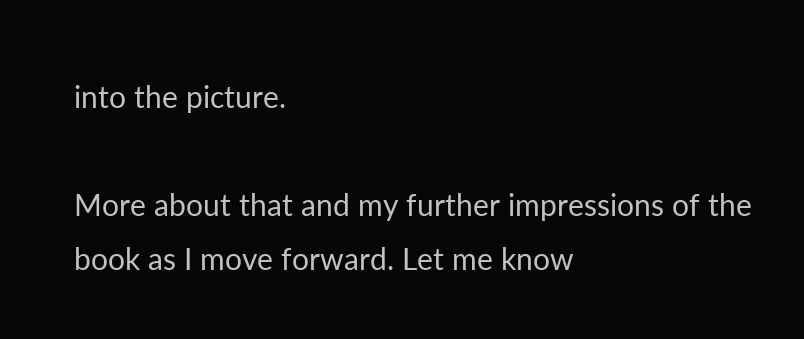into the picture.

More about that and my further impressions of the book as I move forward. Let me know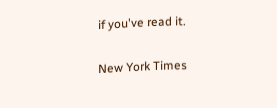if you've read it.

New York Times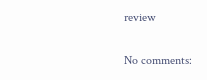review

No comments: